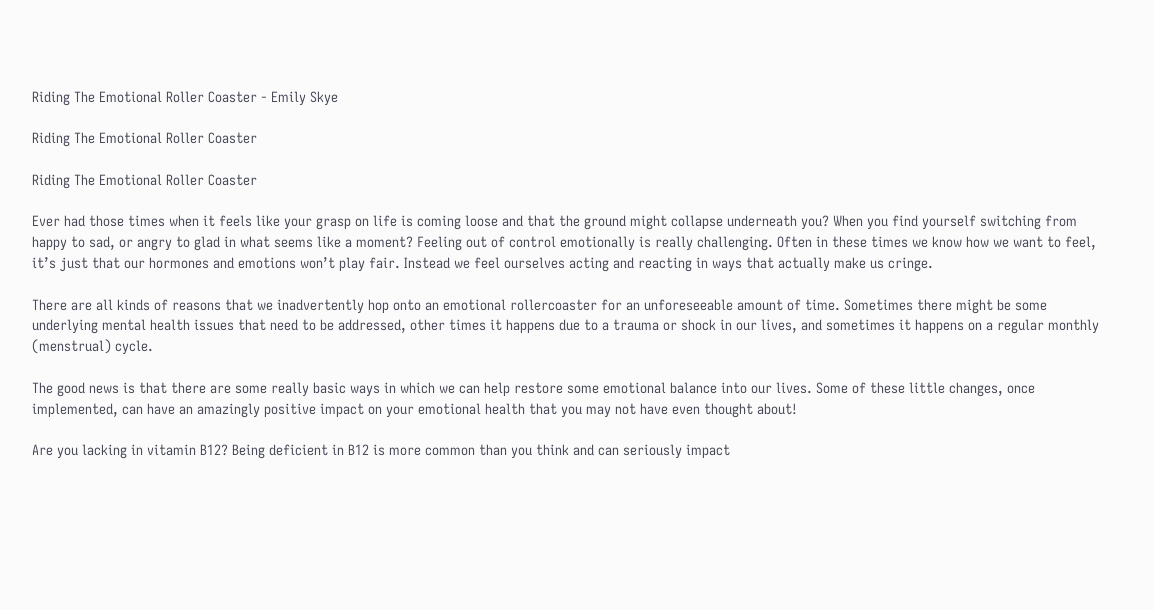Riding The Emotional Roller Coaster - Emily Skye

Riding The Emotional Roller Coaster

Riding The Emotional Roller Coaster

Ever had those times when it feels like your grasp on life is coming loose and that the ground might collapse underneath you? When you find yourself switching from happy to sad, or angry to glad in what seems like a moment? Feeling out of control emotionally is really challenging. Often in these times we know how we want to feel, it’s just that our hormones and emotions won’t play fair. Instead we feel ourselves acting and reacting in ways that actually make us cringe.

There are all kinds of reasons that we inadvertently hop onto an emotional rollercoaster for an unforeseeable amount of time. Sometimes there might be some underlying mental health issues that need to be addressed, other times it happens due to a trauma or shock in our lives, and sometimes it happens on a regular monthly (menstrual) cycle.

The good news is that there are some really basic ways in which we can help restore some emotional balance into our lives. Some of these little changes, once implemented, can have an amazingly positive impact on your emotional health that you may not have even thought about!

Are you lacking in vitamin B12? Being deficient in B12 is more common than you think and can seriously impact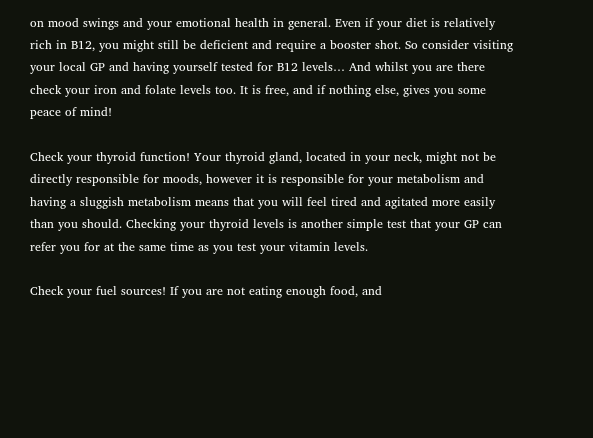on mood swings and your emotional health in general. Even if your diet is relatively rich in B12, you might still be deficient and require a booster shot. So consider visiting your local GP and having yourself tested for B12 levels… And whilst you are there check your iron and folate levels too. It is free, and if nothing else, gives you some peace of mind!

Check your thyroid function! Your thyroid gland, located in your neck, might not be directly responsible for moods, however it is responsible for your metabolism and having a sluggish metabolism means that you will feel tired and agitated more easily than you should. Checking your thyroid levels is another simple test that your GP can refer you for at the same time as you test your vitamin levels.

Check your fuel sources! If you are not eating enough food, and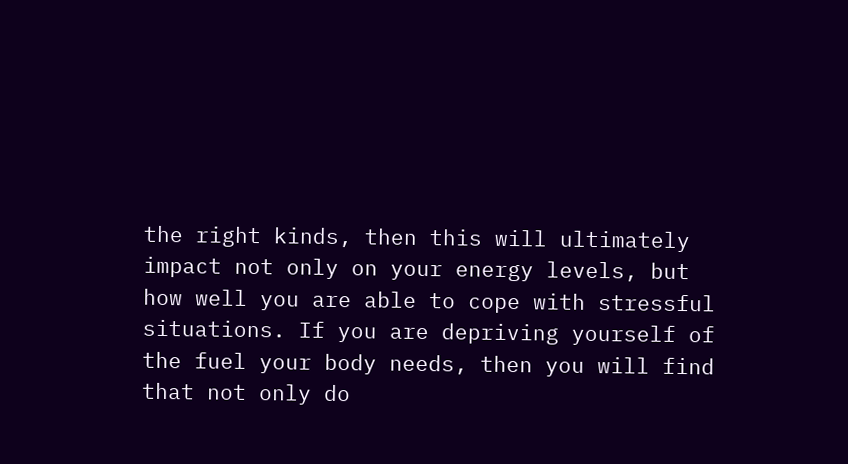the right kinds, then this will ultimately impact not only on your energy levels, but how well you are able to cope with stressful situations. If you are depriving yourself of the fuel your body needs, then you will find that not only do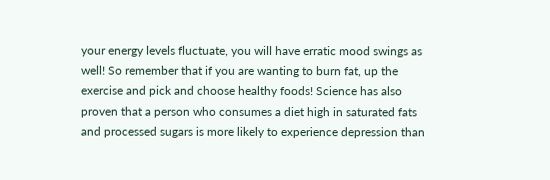your energy levels fluctuate, you will have erratic mood swings as well! So remember that if you are wanting to burn fat, up the exercise and pick and choose healthy foods! Science has also proven that a person who consumes a diet high in saturated fats and processed sugars is more likely to experience depression than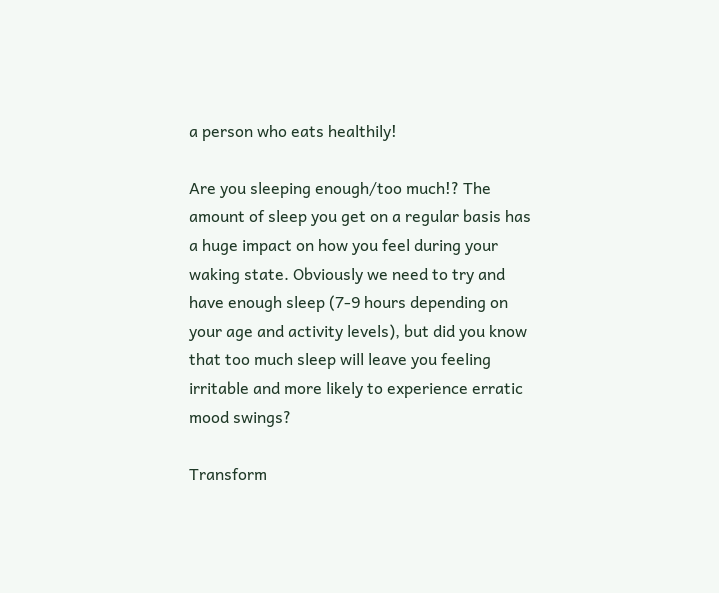a person who eats healthily!

Are you sleeping enough/too much!? The amount of sleep you get on a regular basis has a huge impact on how you feel during your waking state. Obviously we need to try and have enough sleep (7-9 hours depending on your age and activity levels), but did you know that too much sleep will leave you feeling irritable and more likely to experience erratic mood swings?

Transform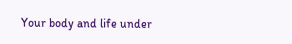Your body and life under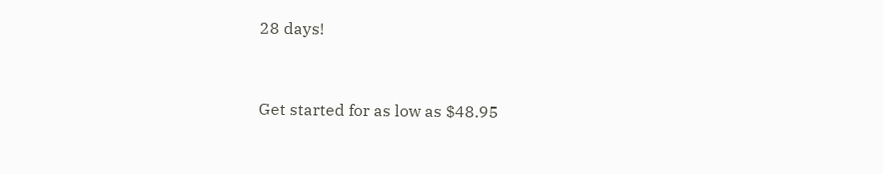28 days!


Get started for as low as $48.95